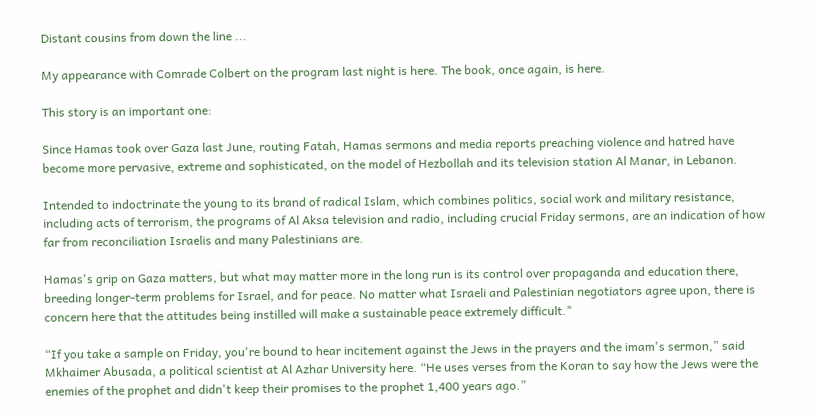Distant cousins from down the line ...

My appearance with Comrade Colbert on the program last night is here. The book, once again, is here.

This story is an important one:

Since Hamas took over Gaza last June, routing Fatah, Hamas sermons and media reports preaching violence and hatred have become more pervasive, extreme and sophisticated, on the model of Hezbollah and its television station Al Manar, in Lebanon.

Intended to indoctrinate the young to its brand of radical Islam, which combines politics, social work and military resistance, including acts of terrorism, the programs of Al Aksa television and radio, including crucial Friday sermons, are an indication of how far from reconciliation Israelis and many Palestinians are.

Hamas's grip on Gaza matters, but what may matter more in the long run is its control over propaganda and education there, breeding longer-term problems for Israel, and for peace. No matter what Israeli and Palestinian negotiators agree upon, there is concern here that the attitudes being instilled will make a sustainable peace extremely difficult."

“If you take a sample on Friday, you're bound to hear incitement against the Jews in the prayers and the imam's sermon,” said Mkhaimer Abusada, a political scientist at Al Azhar University here. “He uses verses from the Koran to say how the Jews were the enemies of the prophet and didn't keep their promises to the prophet 1,400 years ago.”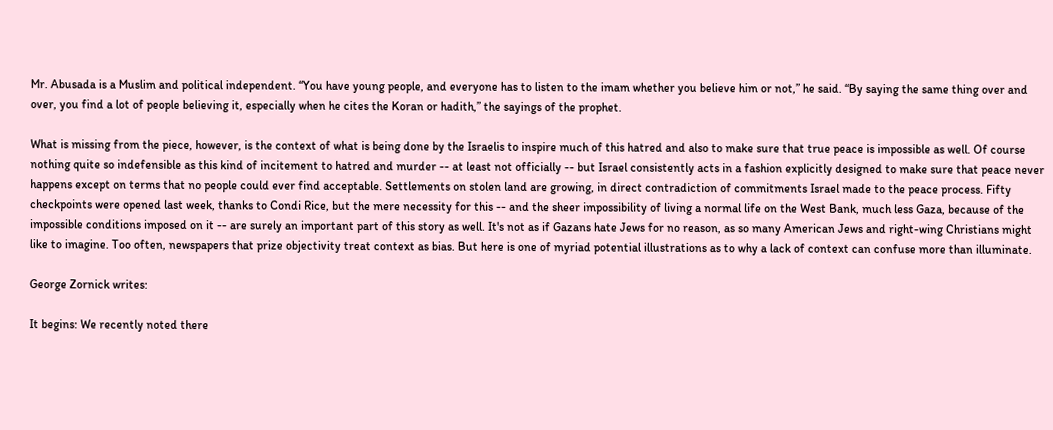Mr. Abusada is a Muslim and political independent. “You have young people, and everyone has to listen to the imam whether you believe him or not,” he said. “By saying the same thing over and over, you find a lot of people believing it, especially when he cites the Koran or hadith,” the sayings of the prophet.

What is missing from the piece, however, is the context of what is being done by the Israelis to inspire much of this hatred and also to make sure that true peace is impossible as well. Of course nothing quite so indefensible as this kind of incitement to hatred and murder -- at least not officially -- but Israel consistently acts in a fashion explicitly designed to make sure that peace never happens except on terms that no people could ever find acceptable. Settlements on stolen land are growing, in direct contradiction of commitments Israel made to the peace process. Fifty checkpoints were opened last week, thanks to Condi Rice, but the mere necessity for this -- and the sheer impossibility of living a normal life on the West Bank, much less Gaza, because of the impossible conditions imposed on it -- are surely an important part of this story as well. It's not as if Gazans hate Jews for no reason, as so many American Jews and right-wing Christians might like to imagine. Too often, newspapers that prize objectivity treat context as bias. But here is one of myriad potential illustrations as to why a lack of context can confuse more than illuminate.

George Zornick writes:

It begins: We recently noted there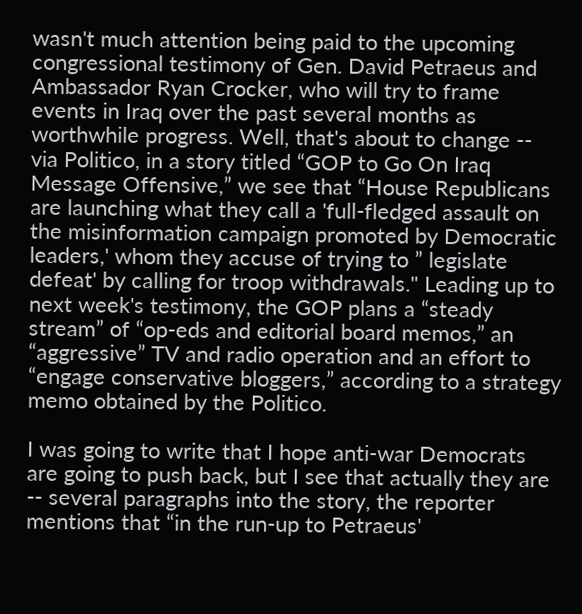wasn't much attention being paid to the upcoming congressional testimony of Gen. David Petraeus and Ambassador Ryan Crocker, who will try to frame events in Iraq over the past several months as worthwhile progress. Well, that's about to change -- via Politico, in a story titled “GOP to Go On Iraq Message Offensive,” we see that “House Republicans are launching what they call a 'full-fledged assault on the misinformation campaign promoted by Democratic leaders,' whom they accuse of trying to ” legislate defeat' by calling for troop withdrawals." Leading up to next week's testimony, the GOP plans a “steady stream” of “op-eds and editorial board memos,” an “aggressive” TV and radio operation and an effort to “engage conservative bloggers,” according to a strategy memo obtained by the Politico.

I was going to write that I hope anti-war Democrats are going to push back, but I see that actually they are -- several paragraphs into the story, the reporter mentions that “in the run-up to Petraeus'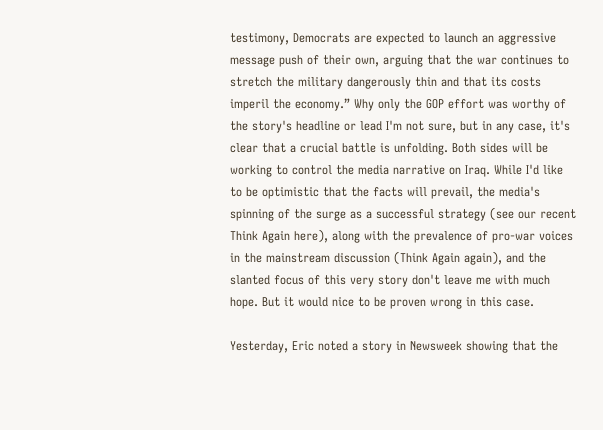testimony, Democrats are expected to launch an aggressive message push of their own, arguing that the war continues to stretch the military dangerously thin and that its costs imperil the economy.” Why only the GOP effort was worthy of the story's headline or lead I'm not sure, but in any case, it's clear that a crucial battle is unfolding. Both sides will be working to control the media narrative on Iraq. While I'd like to be optimistic that the facts will prevail, the media's spinning of the surge as a successful strategy (see our recent Think Again here), along with the prevalence of pro-war voices in the mainstream discussion (Think Again again), and the slanted focus of this very story don't leave me with much hope. But it would nice to be proven wrong in this case.

Yesterday, Eric noted a story in Newsweek showing that the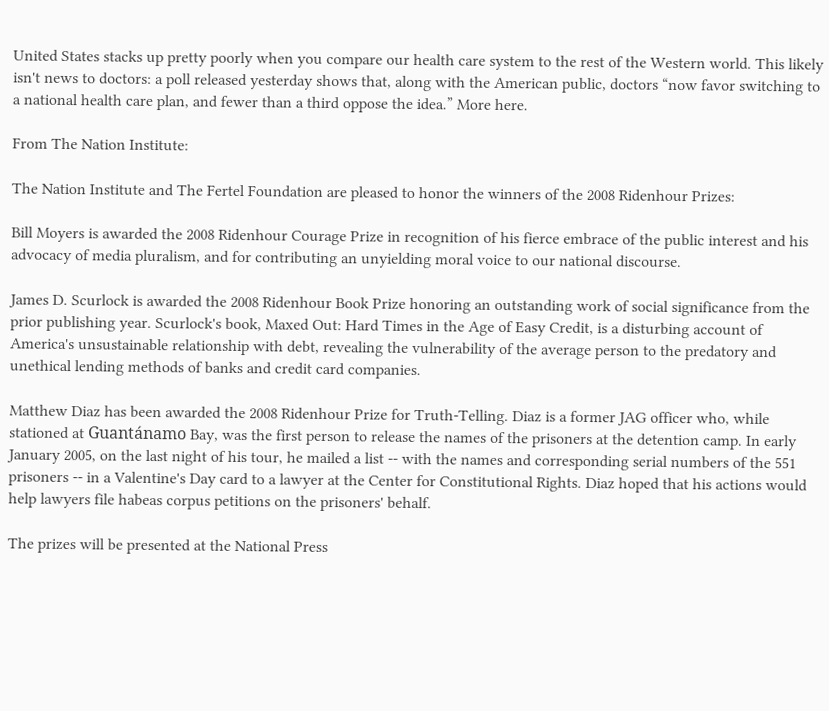United States stacks up pretty poorly when you compare our health care system to the rest of the Western world. This likely isn't news to doctors: a poll released yesterday shows that, along with the American public, doctors “now favor switching to a national health care plan, and fewer than a third oppose the idea.” More here.

From The Nation Institute:

The Nation Institute and The Fertel Foundation are pleased to honor the winners of the 2008 Ridenhour Prizes:

Bill Moyers is awarded the 2008 Ridenhour Courage Prize in recognition of his fierce embrace of the public interest and his advocacy of media pluralism, and for contributing an unyielding moral voice to our national discourse.

James D. Scurlock is awarded the 2008 Ridenhour Book Prize honoring an outstanding work of social significance from the prior publishing year. Scurlock's book, Maxed Out: Hard Times in the Age of Easy Credit, is a disturbing account of America's unsustainable relationship with debt, revealing the vulnerability of the average person to the predatory and unethical lending methods of banks and credit card companies.

Matthew Diaz has been awarded the 2008 Ridenhour Prize for Truth-Telling. Diaz is a former JAG officer who, while stationed at Guantánamo Bay, was the first person to release the names of the prisoners at the detention camp. In early January 2005, on the last night of his tour, he mailed a list -- with the names and corresponding serial numbers of the 551 prisoners -- in a Valentine's Day card to a lawyer at the Center for Constitutional Rights. Diaz hoped that his actions would help lawyers file habeas corpus petitions on the prisoners' behalf.

The prizes will be presented at the National Press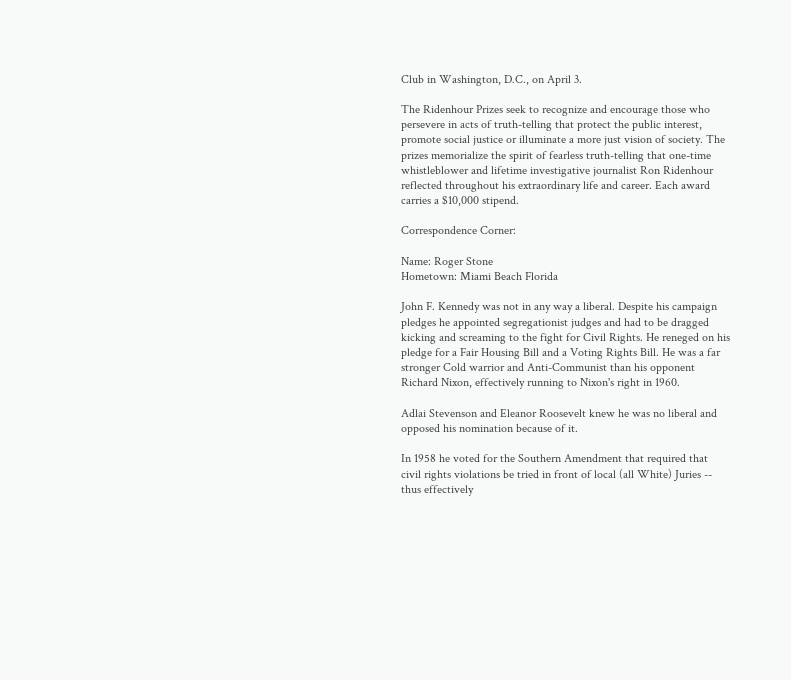Club in Washington, D.C., on April 3.

The Ridenhour Prizes seek to recognize and encourage those who persevere in acts of truth-telling that protect the public interest, promote social justice or illuminate a more just vision of society. The prizes memorialize the spirit of fearless truth-telling that one-time whistleblower and lifetime investigative journalist Ron Ridenhour reflected throughout his extraordinary life and career. Each award carries a $10,000 stipend.

Correspondence Corner:

Name: Roger Stone
Hometown: Miami Beach Florida

John F. Kennedy was not in any way a liberal. Despite his campaign pledges he appointed segregationist judges and had to be dragged kicking and screaming to the fight for Civil Rights. He reneged on his pledge for a Fair Housing Bill and a Voting Rights Bill. He was a far stronger Cold warrior and Anti-Communist than his opponent Richard Nixon, effectively running to Nixon's right in 1960.

Adlai Stevenson and Eleanor Roosevelt knew he was no liberal and opposed his nomination because of it.

In 1958 he voted for the Southern Amendment that required that civil rights violations be tried in front of local (all White) Juries -- thus effectively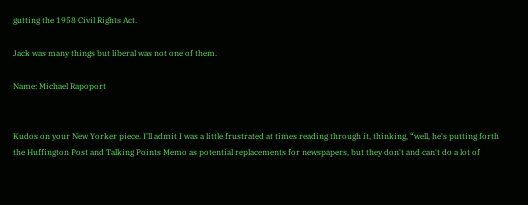gutting the 1958 Civil Rights Act.

Jack was many things but liberal was not one of them.

Name: Michael Rapoport


Kudos on your New Yorker piece. I'll admit I was a little frustrated at times reading through it, thinking, “well, he's putting forth the Huffington Post and Talking Points Memo as potential replacements for newspapers, but they don't and can't do a lot of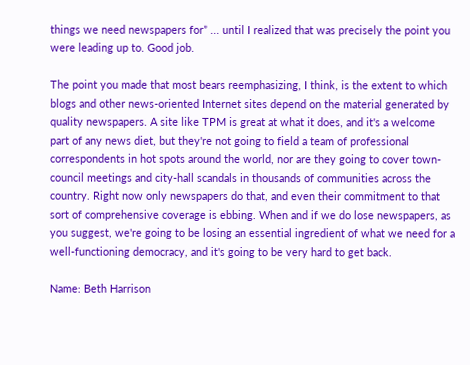things we need newspapers for” ... until I realized that was precisely the point you were leading up to. Good job.

The point you made that most bears reemphasizing, I think, is the extent to which blogs and other news-oriented Internet sites depend on the material generated by quality newspapers. A site like TPM is great at what it does, and it's a welcome part of any news diet, but they're not going to field a team of professional correspondents in hot spots around the world, nor are they going to cover town-council meetings and city-hall scandals in thousands of communities across the country. Right now only newspapers do that, and even their commitment to that sort of comprehensive coverage is ebbing. When and if we do lose newspapers, as you suggest, we're going to be losing an essential ingredient of what we need for a well-functioning democracy, and it's going to be very hard to get back.

Name: Beth Harrison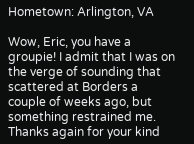Hometown: Arlington, VA

Wow, Eric, you have a groupie! I admit that I was on the verge of sounding that scattered at Borders a couple of weeks ago, but something restrained me. Thanks again for your kind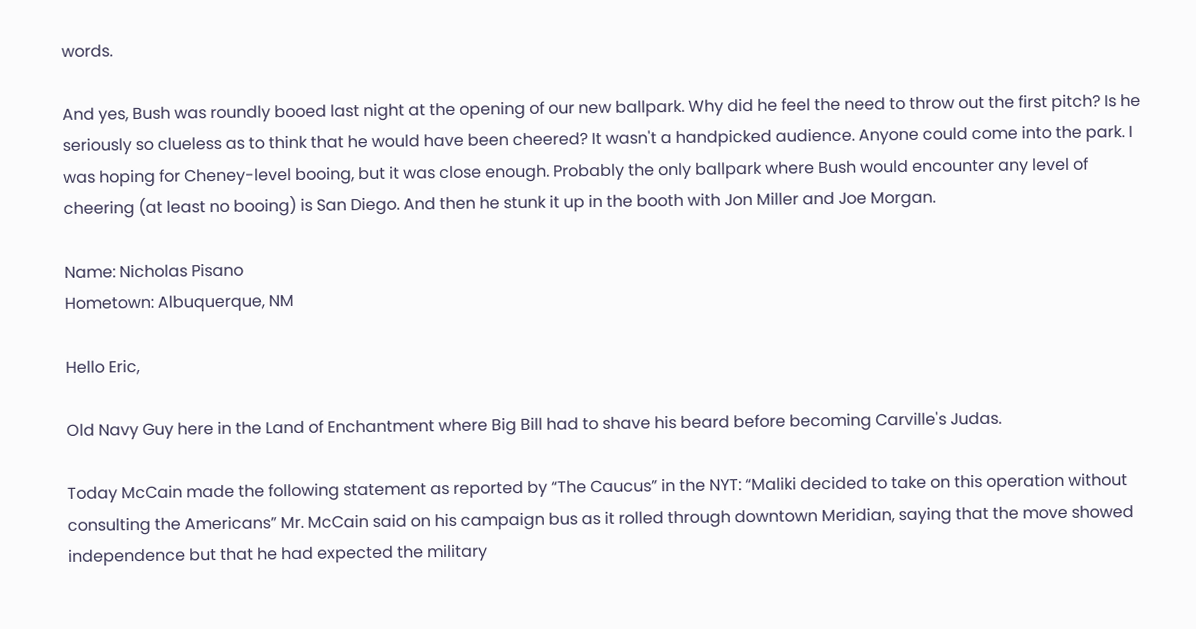words.

And yes, Bush was roundly booed last night at the opening of our new ballpark. Why did he feel the need to throw out the first pitch? Is he seriously so clueless as to think that he would have been cheered? It wasn't a handpicked audience. Anyone could come into the park. I was hoping for Cheney-level booing, but it was close enough. Probably the only ballpark where Bush would encounter any level of cheering (at least no booing) is San Diego. And then he stunk it up in the booth with Jon Miller and Joe Morgan.

Name: Nicholas Pisano
Hometown: Albuquerque, NM

Hello Eric,

Old Navy Guy here in the Land of Enchantment where Big Bill had to shave his beard before becoming Carville's Judas.

Today McCain made the following statement as reported by “The Caucus” in the NYT: “Maliki decided to take on this operation without consulting the Americans” Mr. McCain said on his campaign bus as it rolled through downtown Meridian, saying that the move showed independence but that he had expected the military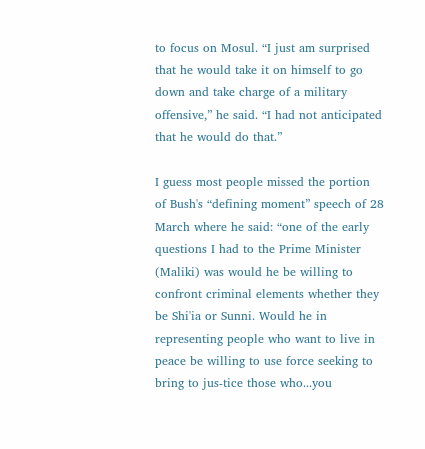to focus on Mosul. “I just am surprised that he would take it on himself to go down and take charge of a military offensive,” he said. “I had not anticipated that he would do that.”

I guess most people missed the portion of Bush's “defining moment” speech of 28 March where he said: “one of the early questions I had to the Prime Minister (Maliki) was would he be willing to confront criminal elements whether they be Shi'ia or Sunni. Would he in representing people who want to live in peace be willing to use force seeking to bring to jus-tice those who...you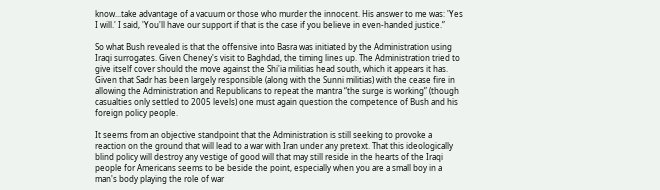know...take advantage of a vacuum or those who murder the innocent. His answer to me was: 'Yes I will.' I said, 'You'll have our support if that is the case if you believe in even-handed justice.”

So what Bush revealed is that the offensive into Basra was initiated by the Administration using Iraqi surrogates. Given Cheney's visit to Baghdad, the timing lines up. The Administration tried to give itself cover should the move against the Shi'ia militias head south, which it appears it has. Given that Sadr has been largely responsible (along with the Sunni militias) with the cease fire in allowing the Administration and Republicans to repeat the mantra “the surge is working” (though casualties only settled to 2005 levels) one must again question the competence of Bush and his foreign policy people.

It seems from an objective standpoint that the Administration is still seeking to provoke a reaction on the ground that will lead to a war with Iran under any pretext. That this ideologically blind policy will destroy any vestige of good will that may still reside in the hearts of the Iraqi people for Americans seems to be beside the point, especially when you are a small boy in a man's body playing the role of war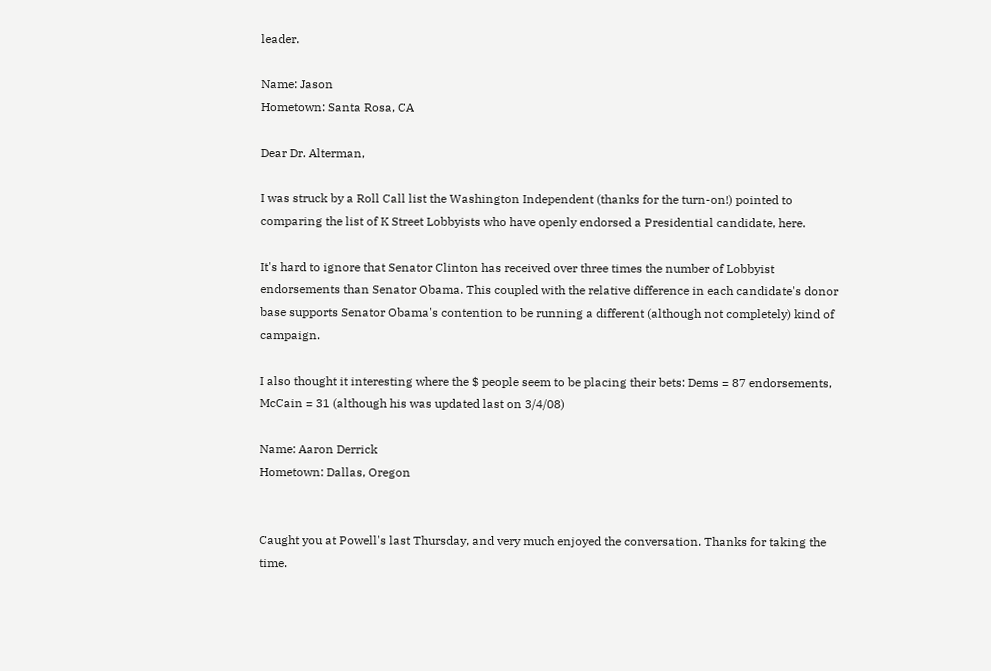leader.

Name: Jason
Hometown: Santa Rosa, CA

Dear Dr. Alterman,

I was struck by a Roll Call list the Washington Independent (thanks for the turn-on!) pointed to comparing the list of K Street Lobbyists who have openly endorsed a Presidential candidate, here.

It's hard to ignore that Senator Clinton has received over three times the number of Lobbyist endorsements than Senator Obama. This coupled with the relative difference in each candidate's donor base supports Senator Obama's contention to be running a different (although not completely) kind of campaign.

I also thought it interesting where the $ people seem to be placing their bets: Dems = 87 endorsements, McCain = 31 (although his was updated last on 3/4/08)

Name: Aaron Derrick
Hometown: Dallas, Oregon


Caught you at Powell's last Thursday, and very much enjoyed the conversation. Thanks for taking the time.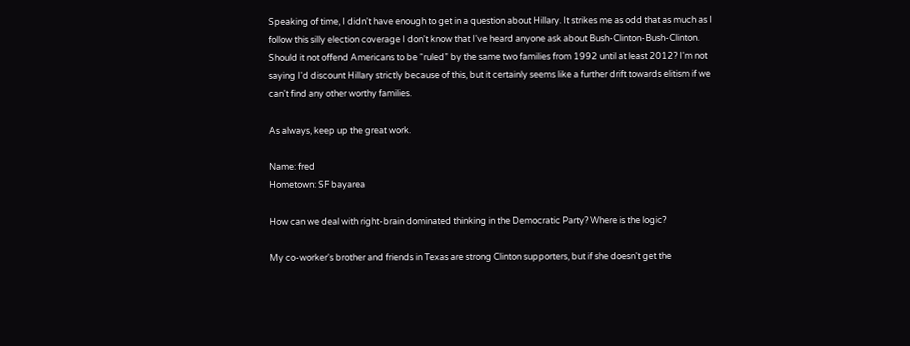Speaking of time, I didn't have enough to get in a question about Hillary. It strikes me as odd that as much as I follow this silly election coverage I don't know that I've heard anyone ask about Bush-Clinton-Bush-Clinton. Should it not offend Americans to be “ruled” by the same two families from 1992 until at least 2012? I'm not saying I'd discount Hillary strictly because of this, but it certainly seems like a further drift towards elitism if we can't find any other worthy families.

As always, keep up the great work.

Name: fred
Hometown: SF bayarea

How can we deal with right-brain dominated thinking in the Democratic Party? Where is the logic?

My co-worker's brother and friends in Texas are strong Clinton supporters, but if she doesn't get the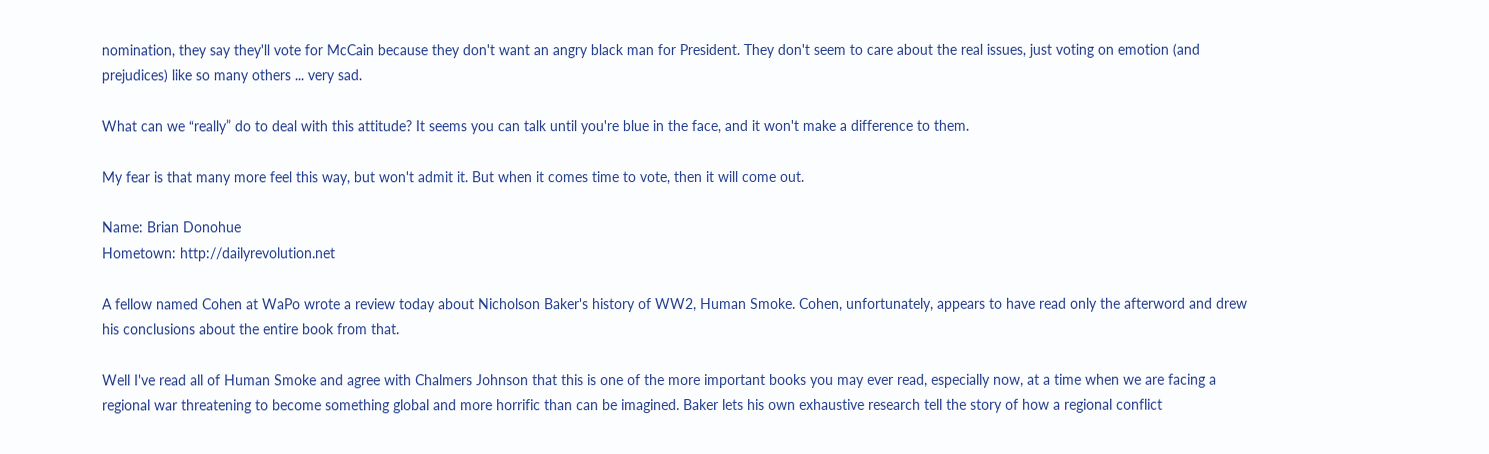nomination, they say they'll vote for McCain because they don't want an angry black man for President. They don't seem to care about the real issues, just voting on emotion (and prejudices) like so many others ... very sad.

What can we “really” do to deal with this attitude? It seems you can talk until you're blue in the face, and it won't make a difference to them.

My fear is that many more feel this way, but won't admit it. But when it comes time to vote, then it will come out.

Name: Brian Donohue
Hometown: http://dailyrevolution.net

A fellow named Cohen at WaPo wrote a review today about Nicholson Baker's history of WW2, Human Smoke. Cohen, unfortunately, appears to have read only the afterword and drew his conclusions about the entire book from that.

Well I've read all of Human Smoke and agree with Chalmers Johnson that this is one of the more important books you may ever read, especially now, at a time when we are facing a regional war threatening to become something global and more horrific than can be imagined. Baker lets his own exhaustive research tell the story of how a regional conflict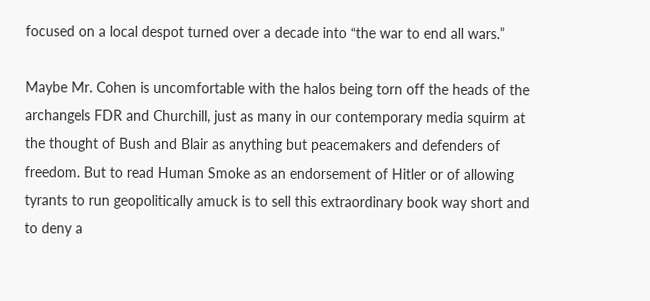focused on a local despot turned over a decade into “the war to end all wars.”

Maybe Mr. Cohen is uncomfortable with the halos being torn off the heads of the archangels FDR and Churchill, just as many in our contemporary media squirm at the thought of Bush and Blair as anything but peacemakers and defenders of freedom. But to read Human Smoke as an endorsement of Hitler or of allowing tyrants to run geopolitically amuck is to sell this extraordinary book way short and to deny a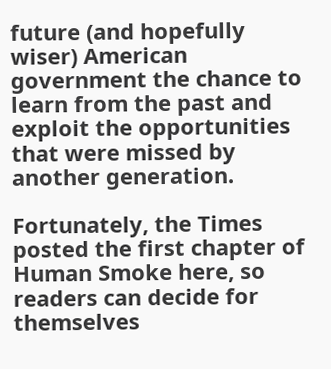future (and hopefully wiser) American government the chance to learn from the past and exploit the opportunities that were missed by another generation.

Fortunately, the Times posted the first chapter of Human Smoke here, so readers can decide for themselves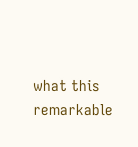what this remarkable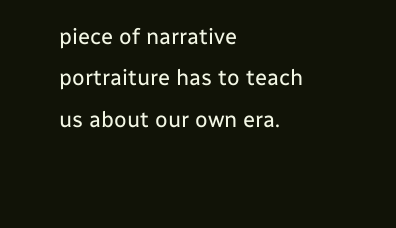piece of narrative portraiture has to teach us about our own era.